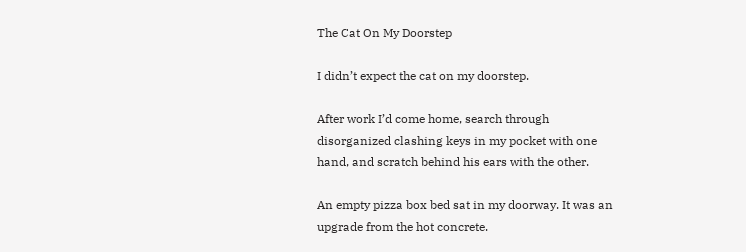The Cat On My Doorstep

I didn’t expect the cat on my doorstep.

After work I’d come home, search through disorganized clashing keys in my pocket with one hand, and scratch behind his ears with the other.

An empty pizza box bed sat in my doorway. It was an upgrade from the hot concrete.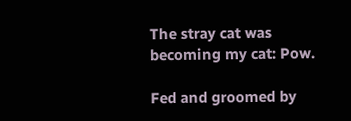The stray cat was becoming my cat: Pow.

Fed and groomed by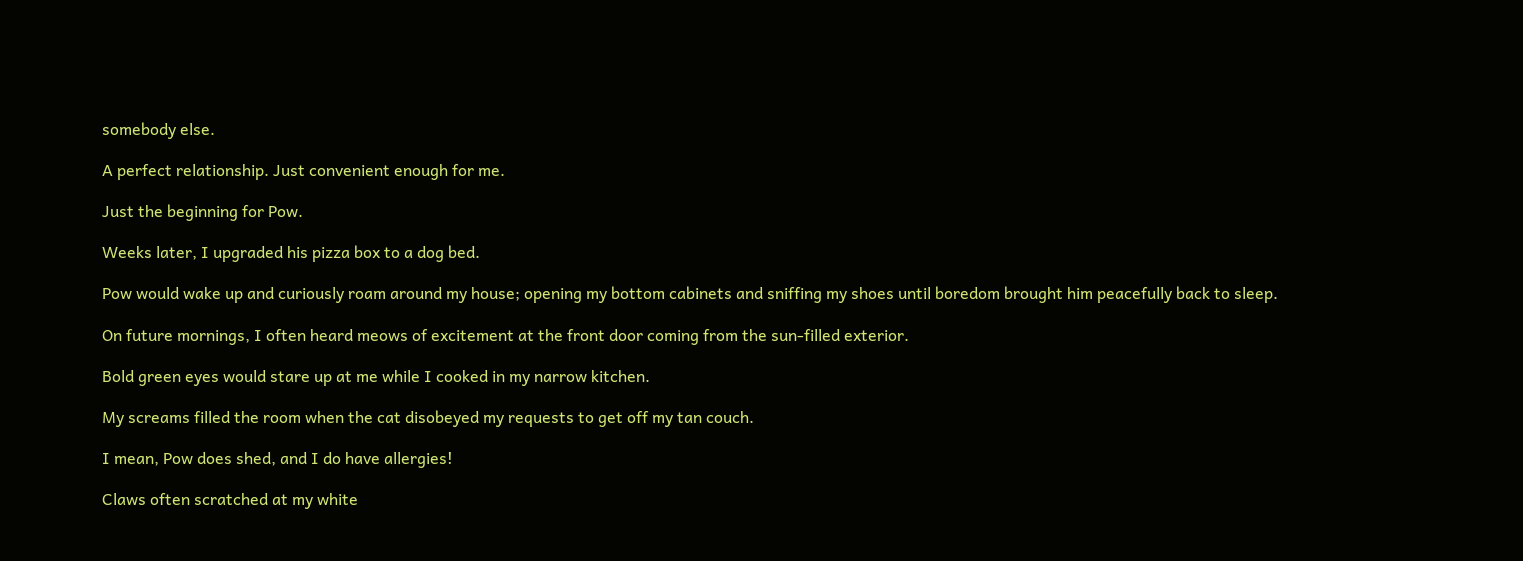somebody else.

A perfect relationship. Just convenient enough for me.

Just the beginning for Pow.

Weeks later, I upgraded his pizza box to a dog bed.

Pow would wake up and curiously roam around my house; opening my bottom cabinets and sniffing my shoes until boredom brought him peacefully back to sleep.

On future mornings, I often heard meows of excitement at the front door coming from the sun-filled exterior.

Bold green eyes would stare up at me while I cooked in my narrow kitchen.

My screams filled the room when the cat disobeyed my requests to get off my tan couch.

I mean, Pow does shed, and I do have allergies!

Claws often scratched at my white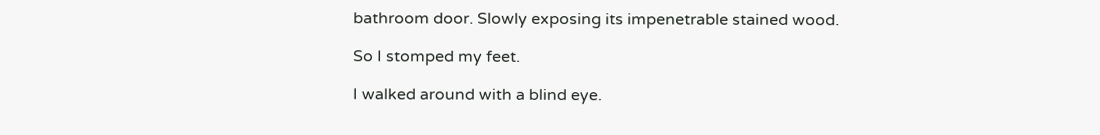bathroom door. Slowly exposing its impenetrable stained wood.

So I stomped my feet.

I walked around with a blind eye.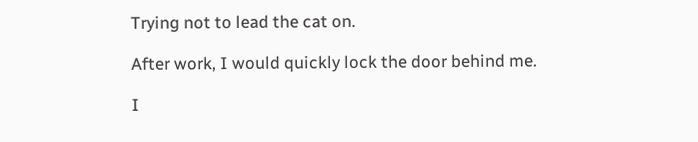Trying not to lead the cat on.

After work, I would quickly lock the door behind me.

I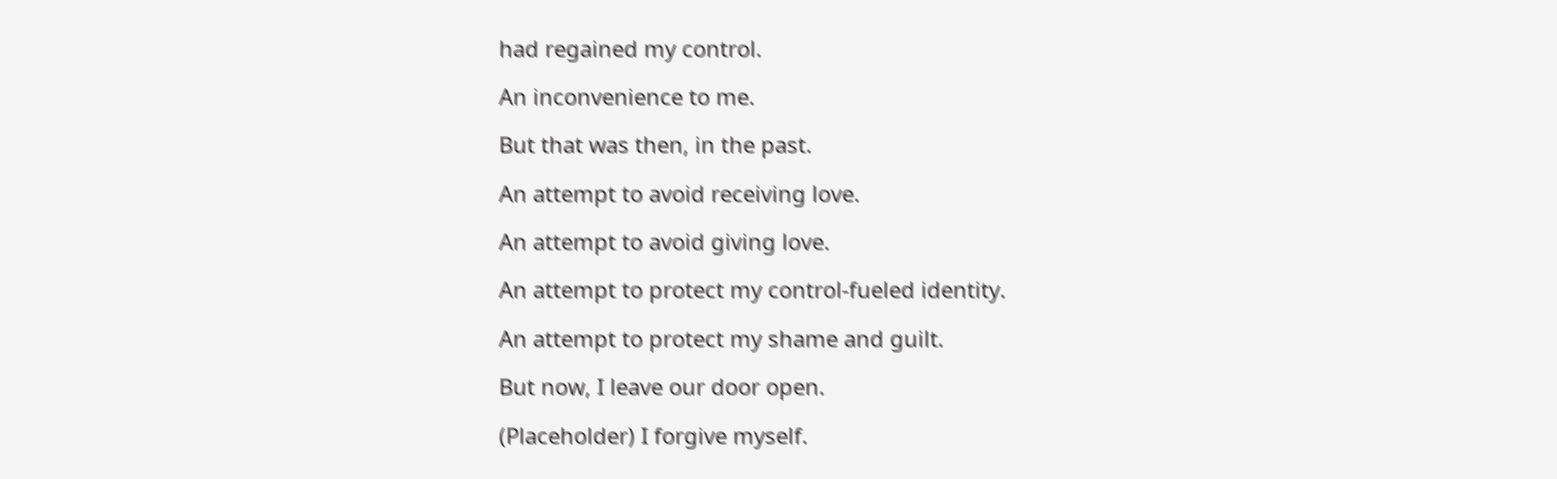had regained my control.

An inconvenience to me.

But that was then, in the past.

An attempt to avoid receiving love.

An attempt to avoid giving love.

An attempt to protect my control-fueled identity.

An attempt to protect my shame and guilt.

But now, I leave our door open.

(Placeholder) I forgive myself.